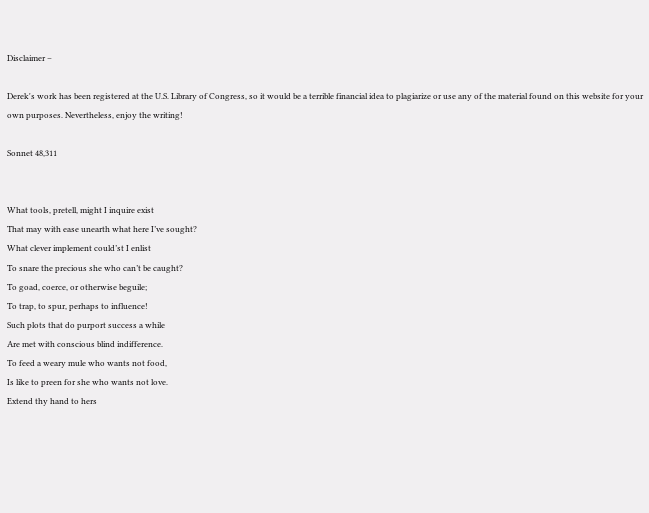Disclaimer –

Derek's work has been registered at the U.S. Library of Congress, so it would be a terrible financial idea to plagiarize or use any of the material found on this website for your own purposes. Nevertheless, enjoy the writing!

Sonnet 48,311


What tools, pretell, might I inquire exist
That may with ease unearth what here I’ve sought?
What clever implement could’st I enlist
To snare the precious she who can’t be caught?
To goad, coerce, or otherwise beguile;
To trap, to spur, perhaps to influence!
Such plots that do purport success a while
Are met with conscious blind indifference.
To feed a weary mule who wants not food,
Is like to preen for she who wants not love.
Extend thy hand to hers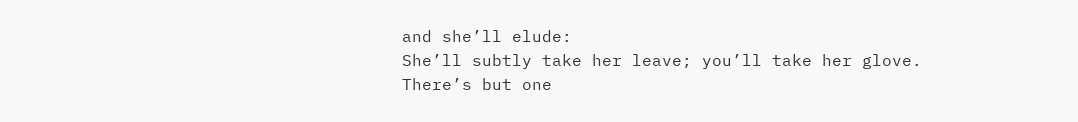and she’ll elude:
She’ll subtly take her leave; you’ll take her glove.
There’s but one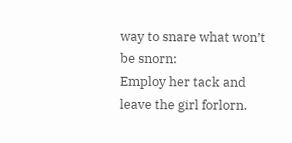way to snare what won’t be snorn:
Employ her tack and leave the girl forlorn.